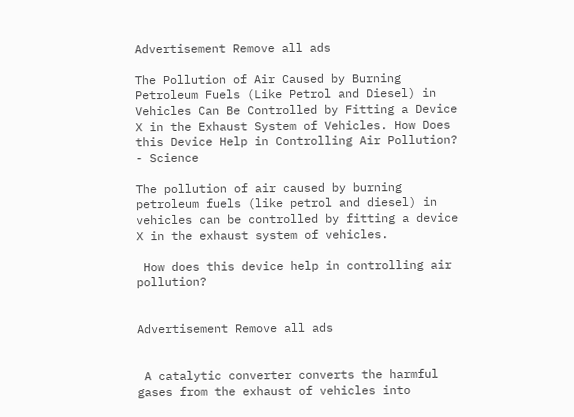Advertisement Remove all ads

The Pollution of Air Caused by Burning Petroleum Fuels (Like Petrol and Diesel) in Vehicles Can Be Controlled by Fitting a Device X in the Exhaust System of Vehicles. How Does this Device Help in Controlling Air Pollution? - Science

The pollution of air caused by burning petroleum fuels (like petrol and diesel) in vehicles can be controlled by fitting a device X in the exhaust system of vehicles.

 How does this device help in controlling air pollution?


Advertisement Remove all ads


 A catalytic converter converts the harmful gases from the exhaust of vehicles into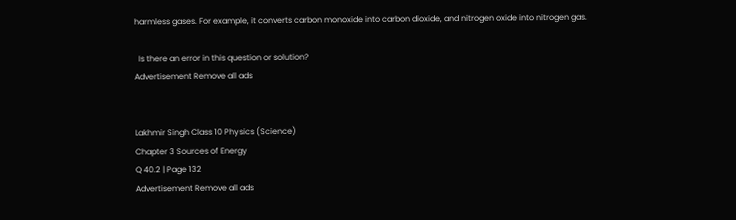harmless gases. For example, it converts carbon monoxide into carbon dioxide, and nitrogen oxide into nitrogen gas.

  Is there an error in this question or solution?
Advertisement Remove all ads


Lakhmir Singh Class 10 Physics (Science)
Chapter 3 Sources of Energy
Q 40.2 | Page 132
Advertisement Remove all ads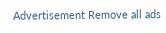Advertisement Remove all ads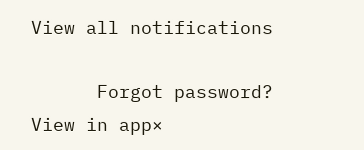View all notifications

      Forgot password?
View in app×